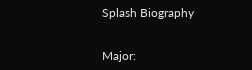Splash Biography


Major: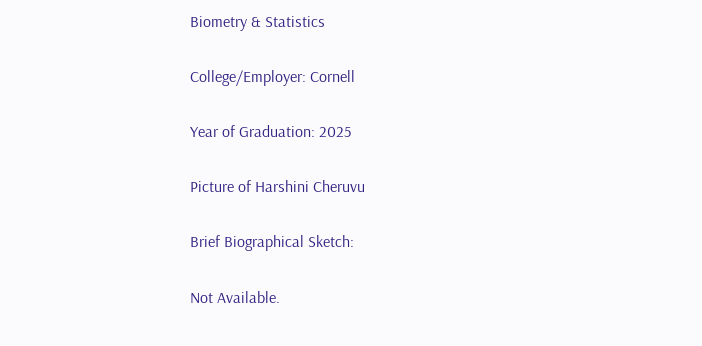Biometry & Statistics

College/Employer: Cornell

Year of Graduation: 2025

Picture of Harshini Cheruvu

Brief Biographical Sketch:

Not Available.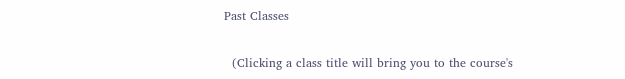Past Classes

  (Clicking a class title will bring you to the course's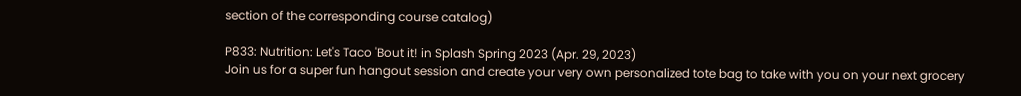section of the corresponding course catalog)

P833: Nutrition: Let's Taco 'Bout it! in Splash Spring 2023 (Apr. 29, 2023)
Join us for a super fun hangout session and create your very own personalized tote bag to take with you on your next grocery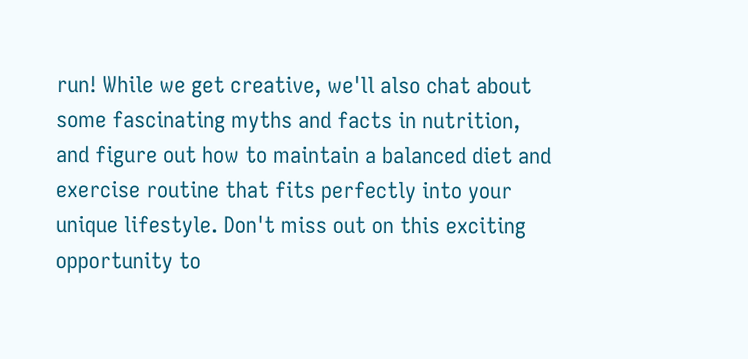run! While we get creative, we'll also chat about some fascinating myths and facts in nutrition, and figure out how to maintain a balanced diet and exercise routine that fits perfectly into your unique lifestyle. Don't miss out on this exciting opportunity to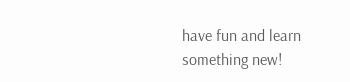have fun and learn something new!